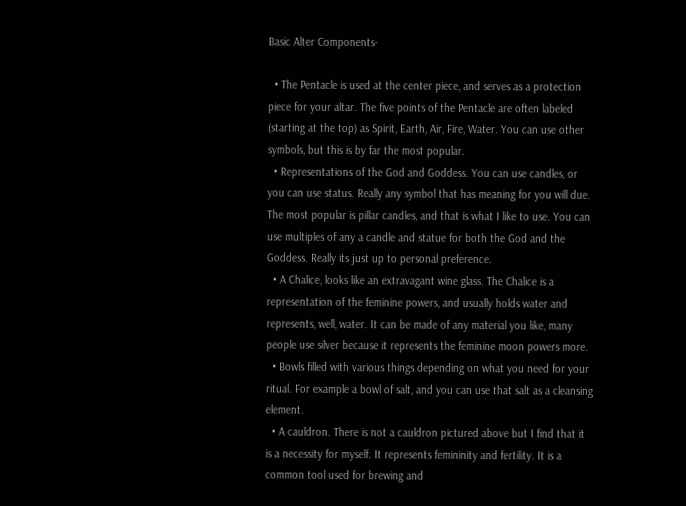Basic Alter Components-

  • The Pentacle is used at the center piece, and serves as a protection piece for your altar. The five points of the Pentacle are often labeled (starting at the top) as Spirit, Earth, Air, Fire, Water. You can use other symbols, but this is by far the most popular.
  • Representations of the God and Goddess. You can use candles, or you can use status. Really any symbol that has meaning for you will due. The most popular is pillar candles, and that is what I like to use. You can use multiples of any a candle and statue for both the God and the Goddess. Really its just up to personal preference.
  • A Chalice, looks like an extravagant wine glass. The Chalice is a representation of the feminine powers, and usually holds water and represents, well, water. It can be made of any material you like, many people use silver because it represents the feminine moon powers more.
  • Bowls filled with various things depending on what you need for your ritual. For example a bowl of salt, and you can use that salt as a cleansing element.
  • A cauldron. There is not a cauldron pictured above but I find that it is a necessity for myself. It represents femininity and fertility. It is a common tool used for brewing and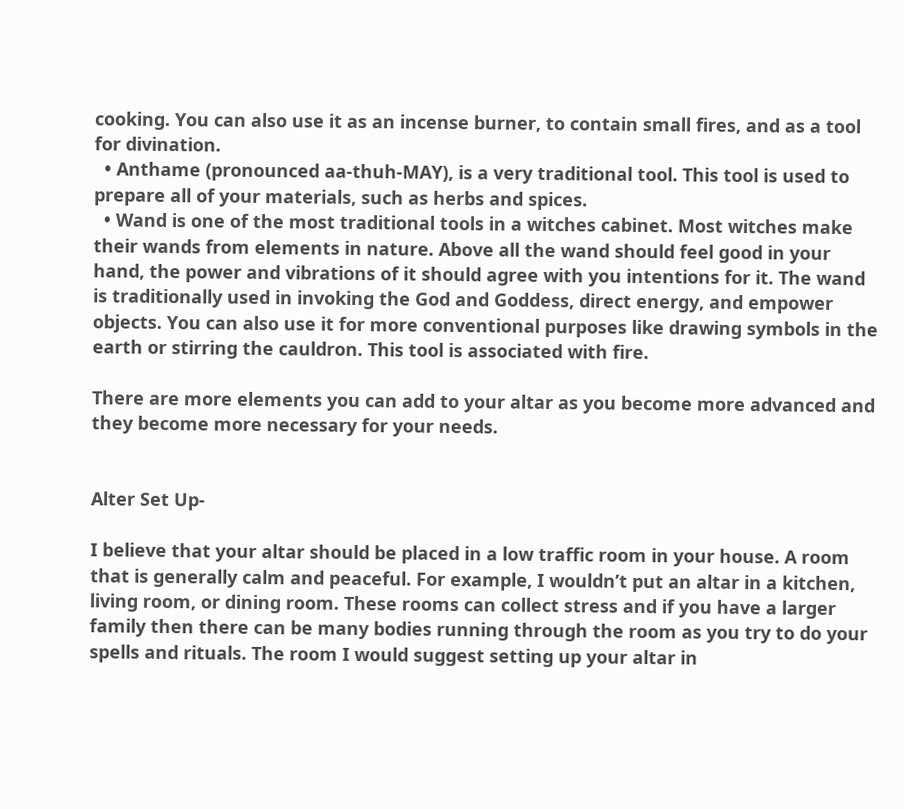cooking. You can also use it as an incense burner, to contain small fires, and as a tool for divination.
  • Anthame (pronounced aa-thuh-MAY), is a very traditional tool. This tool is used to prepare all of your materials, such as herbs and spices.
  • Wand is one of the most traditional tools in a witches cabinet. Most witches make their wands from elements in nature. Above all the wand should feel good in your hand, the power and vibrations of it should agree with you intentions for it. The wand is traditionally used in invoking the God and Goddess, direct energy, and empower objects. You can also use it for more conventional purposes like drawing symbols in the earth or stirring the cauldron. This tool is associated with fire.

There are more elements you can add to your altar as you become more advanced and they become more necessary for your needs.


Alter Set Up-

I believe that your altar should be placed in a low traffic room in your house. A room that is generally calm and peaceful. For example, I wouldn’t put an altar in a kitchen, living room, or dining room. These rooms can collect stress and if you have a larger family then there can be many bodies running through the room as you try to do your spells and rituals. The room I would suggest setting up your altar in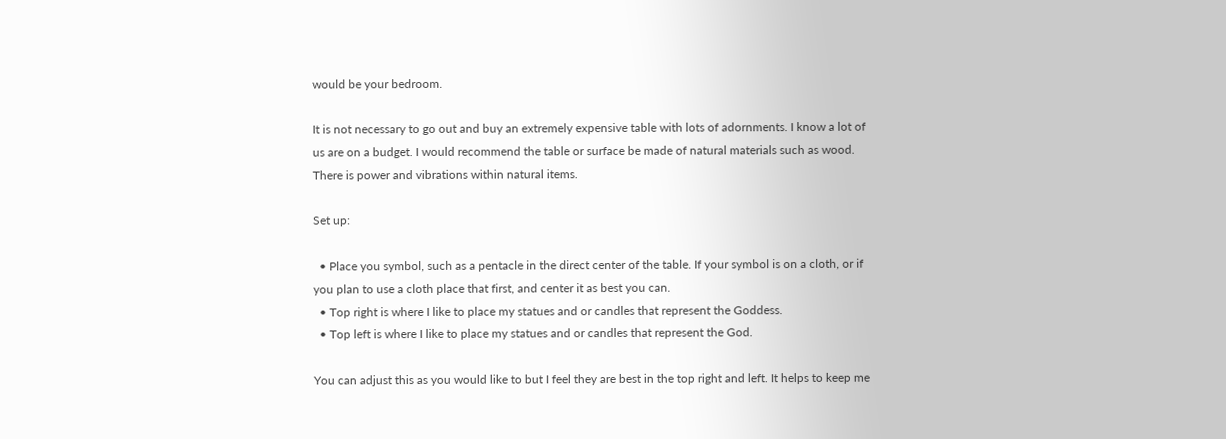would be your bedroom.

It is not necessary to go out and buy an extremely expensive table with lots of adornments. I know a lot of us are on a budget. I would recommend the table or surface be made of natural materials such as wood. There is power and vibrations within natural items.

Set up:

  • Place you symbol, such as a pentacle in the direct center of the table. If your symbol is on a cloth, or if you plan to use a cloth place that first, and center it as best you can.
  • Top right is where I like to place my statues and or candles that represent the Goddess.
  • Top left is where I like to place my statues and or candles that represent the God.

You can adjust this as you would like to but I feel they are best in the top right and left. It helps to keep me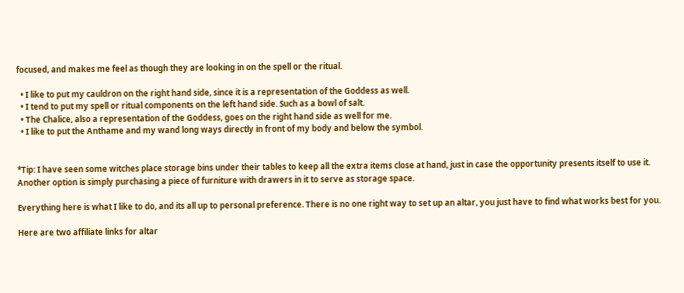focused, and makes me feel as though they are looking in on the spell or the ritual.

  • I like to put my cauldron on the right hand side, since it is a representation of the Goddess as well.
  • I tend to put my spell or ritual components on the left hand side. Such as a bowl of salt.
  • The Chalice, also a representation of the Goddess, goes on the right hand side as well for me.
  • I like to put the Anthame and my wand long ways directly in front of my body and below the symbol.


*Tip: I have seen some witches place storage bins under their tables to keep all the extra items close at hand, just in case the opportunity presents itself to use it. Another option is simply purchasing a piece of furniture with drawers in it to serve as storage space.

Everything here is what I like to do, and its all up to personal preference. There is no one right way to set up an altar, you just have to find what works best for you.

Here are two affiliate links for altar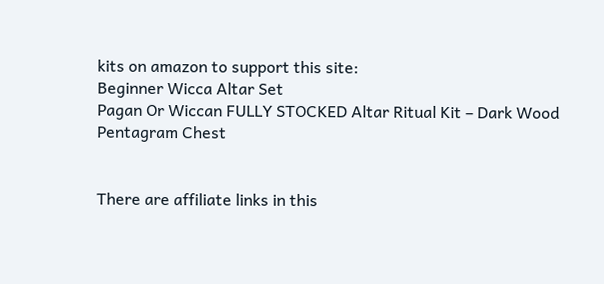kits on amazon to support this site:
Beginner Wicca Altar Set
Pagan Or Wiccan FULLY STOCKED Altar Ritual Kit – Dark Wood Pentagram Chest


There are affiliate links in this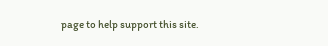page to help support this site.